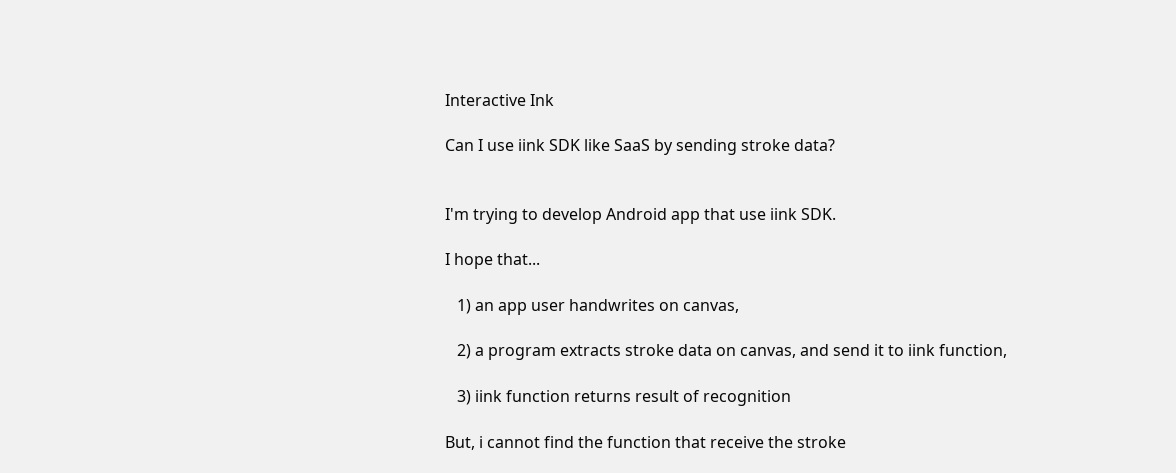Interactive Ink

Can I use iink SDK like SaaS by sending stroke data?


I'm trying to develop Android app that use iink SDK.

I hope that...

   1) an app user handwrites on canvas,

   2) a program extracts stroke data on canvas, and send it to iink function,

   3) iink function returns result of recognition

But, i cannot find the function that receive the stroke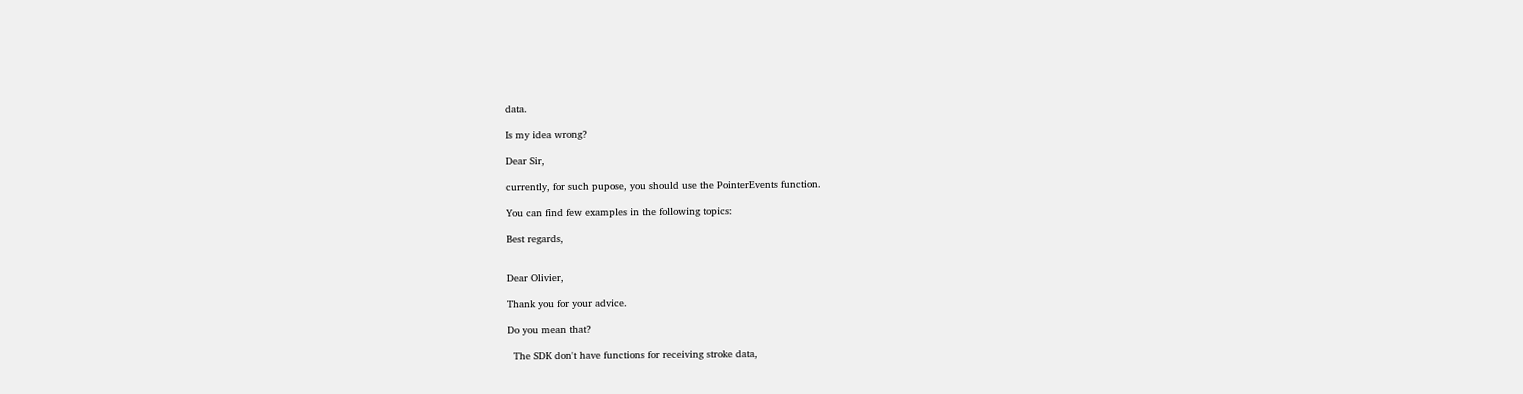data.

Is my idea wrong?

Dear Sir,

currently, for such pupose, you should use the PointerEvents function.

You can find few examples in the following topics:

Best regards,


Dear Olivier,

Thank you for your advice.

Do you mean that?

  The SDK don't have functions for receiving stroke data,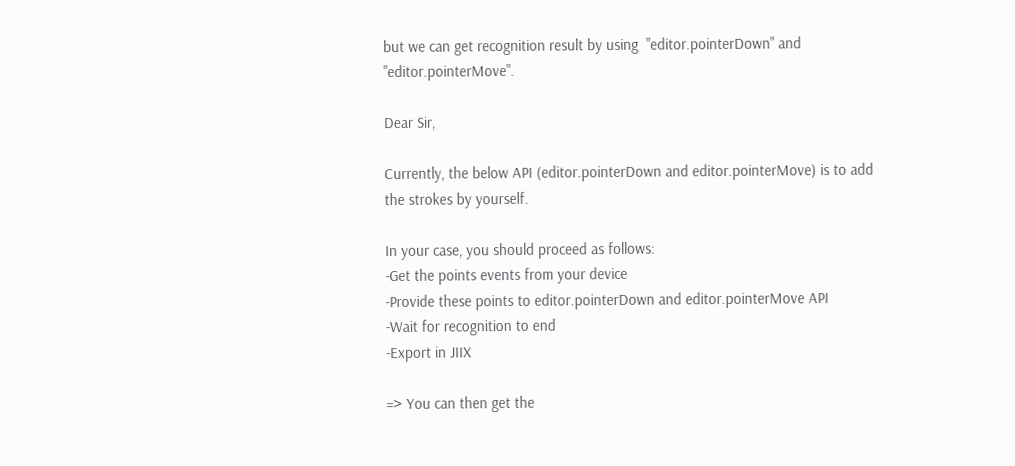but we can get recognition result by using  "editor.pointerDown" and "editor.pointerMove".

Dear Sir,

Currently, the below API (editor.pointerDown and editor.pointerMove) is to add the strokes by yourself.

In your case, you should proceed as follows:
-Get the points events from your device
-Provide these points to editor.pointerDown and editor.pointerMove API
-Wait for recognition to end
-Export in JIIX

=> You can then get the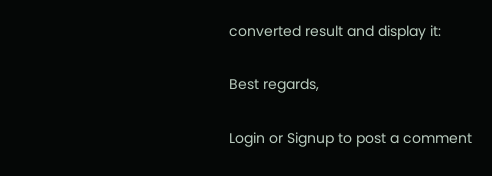converted result and display it:

Best regards,

Login or Signup to post a comment